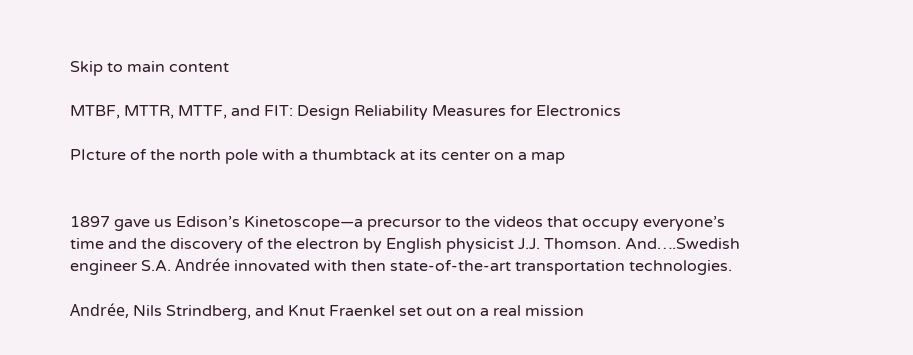Skip to main content

MTBF, MTTR, MTTF, and FIT: Design Reliability Measures for Electronics

PIcture of the north pole with a thumbtack at its center on a map


1897 gave us Edison’s Kinetoscope—a precursor to the videos that occupy everyone’s time and the discovery of the electron by English physicist J.J. Thomson. And….Swedish engineer S.A. Andrée innovated with then state-of-the-art transportation technologies.

Andrée, Nils Strindberg, and Knut Fraenkel set out on a real mission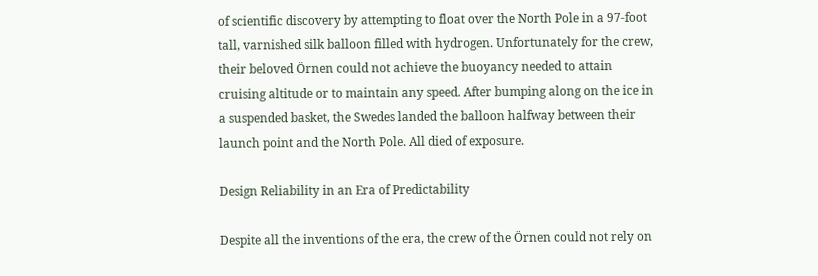of scientific discovery by attempting to float over the North Pole in a 97-foot tall, varnished silk balloon filled with hydrogen. Unfortunately for the crew, their beloved Örnen could not achieve the buoyancy needed to attain cruising altitude or to maintain any speed. After bumping along on the ice in a suspended basket, the Swedes landed the balloon halfway between their launch point and the North Pole. All died of exposure.

Design Reliability in an Era of Predictability

Despite all the inventions of the era, the crew of the Örnen could not rely on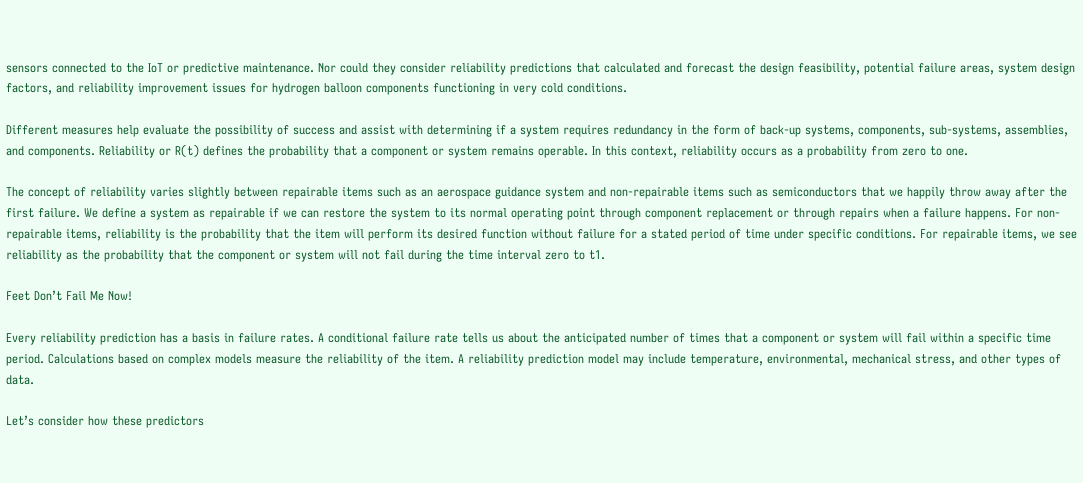sensors connected to the IoT or predictive maintenance. Nor could they consider reliability predictions that calculated and forecast the design feasibility, potential failure areas, system design factors, and reliability improvement issues for hydrogen balloon components functioning in very cold conditions.

Different measures help evaluate the possibility of success and assist with determining if a system requires redundancy in the form of back-up systems, components, sub-systems, assemblies, and components. Reliability or R(t) defines the probability that a component or system remains operable. In this context, reliability occurs as a probability from zero to one.

The concept of reliability varies slightly between repairable items such as an aerospace guidance system and non-repairable items such as semiconductors that we happily throw away after the first failure. We define a system as repairable if we can restore the system to its normal operating point through component replacement or through repairs when a failure happens. For non-repairable items, reliability is the probability that the item will perform its desired function without failure for a stated period of time under specific conditions. For repairable items, we see reliability as the probability that the component or system will not fail during the time interval zero to t1.

Feet Don’t Fail Me Now!

Every reliability prediction has a basis in failure rates. A conditional failure rate tells us about the anticipated number of times that a component or system will fail within a specific time period. Calculations based on complex models measure the reliability of the item. A reliability prediction model may include temperature, environmental, mechanical stress, and other types of data.

Let’s consider how these predictors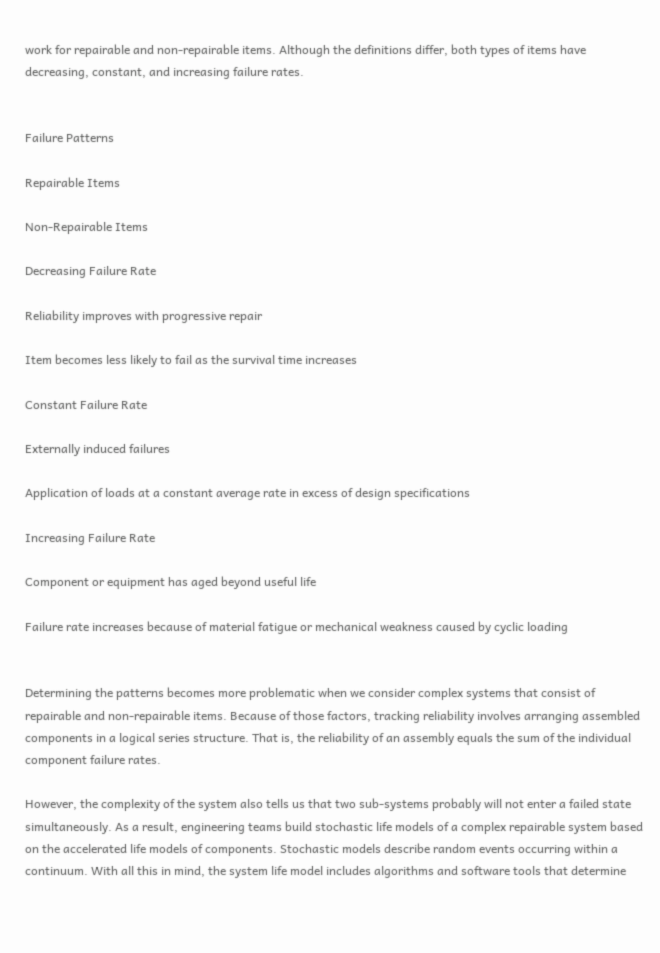work for repairable and non-repairable items. Although the definitions differ, both types of items have decreasing, constant, and increasing failure rates.


Failure Patterns

Repairable Items

Non-Repairable Items

Decreasing Failure Rate

Reliability improves with progressive repair

Item becomes less likely to fail as the survival time increases

Constant Failure Rate

Externally induced failures

Application of loads at a constant average rate in excess of design specifications

Increasing Failure Rate

Component or equipment has aged beyond useful life

Failure rate increases because of material fatigue or mechanical weakness caused by cyclic loading


Determining the patterns becomes more problematic when we consider complex systems that consist of repairable and non-repairable items. Because of those factors, tracking reliability involves arranging assembled components in a logical series structure. That is, the reliability of an assembly equals the sum of the individual component failure rates.

However, the complexity of the system also tells us that two sub-systems probably will not enter a failed state simultaneously. As a result, engineering teams build stochastic life models of a complex repairable system based on the accelerated life models of components. Stochastic models describe random events occurring within a continuum. With all this in mind, the system life model includes algorithms and software tools that determine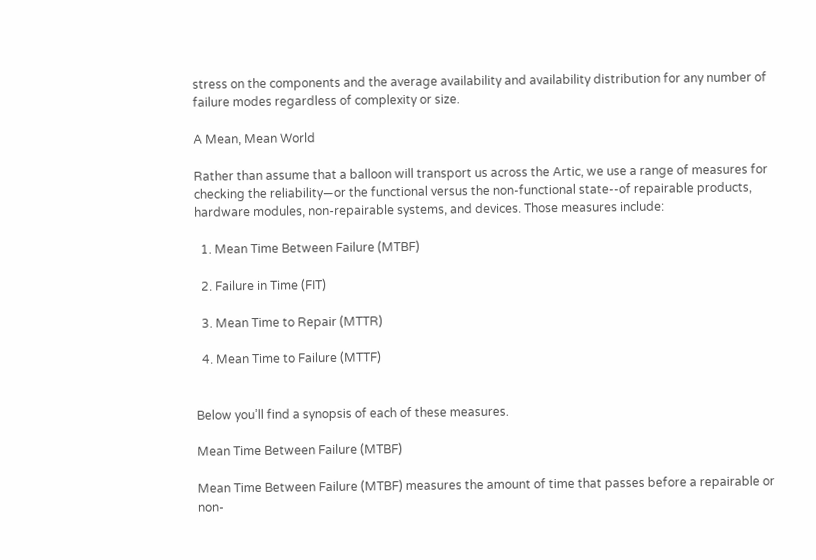stress on the components and the average availability and availability distribution for any number of failure modes regardless of complexity or size.

A Mean, Mean World

Rather than assume that a balloon will transport us across the Artic, we use a range of measures for checking the reliability—or the functional versus the non-functional state--of repairable products, hardware modules, non-repairable systems, and devices. Those measures include:

  1. Mean Time Between Failure (MTBF)

  2. Failure in Time (FIT)

  3. Mean Time to Repair (MTTR)

  4. Mean Time to Failure (MTTF)


Below you’ll find a synopsis of each of these measures.

Mean Time Between Failure (MTBF)

Mean Time Between Failure (MTBF) measures the amount of time that passes before a repairable or non-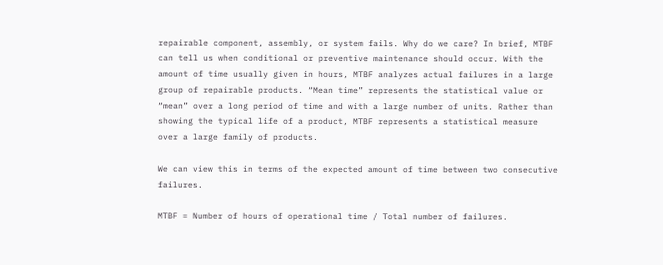repairable component, assembly, or system fails. Why do we care? In brief, MTBF can tell us when conditional or preventive maintenance should occur. With the amount of time usually given in hours, MTBF analyzes actual failures in a large group of repairable products. “Mean time” represents the statistical value or “mean” over a long period of time and with a large number of units. Rather than showing the typical life of a product, MTBF represents a statistical measure over a large family of products.

We can view this in terms of the expected amount of time between two consecutive failures.

MTBF = Number of hours of operational time / Total number of failures.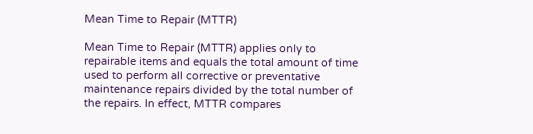Mean Time to Repair (MTTR)

Mean Time to Repair (MTTR) applies only to repairable items and equals the total amount of time used to perform all corrective or preventative maintenance repairs divided by the total number of the repairs. In effect, MTTR compares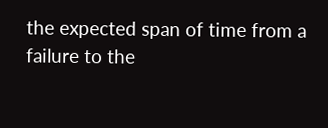the expected span of time from a failure to the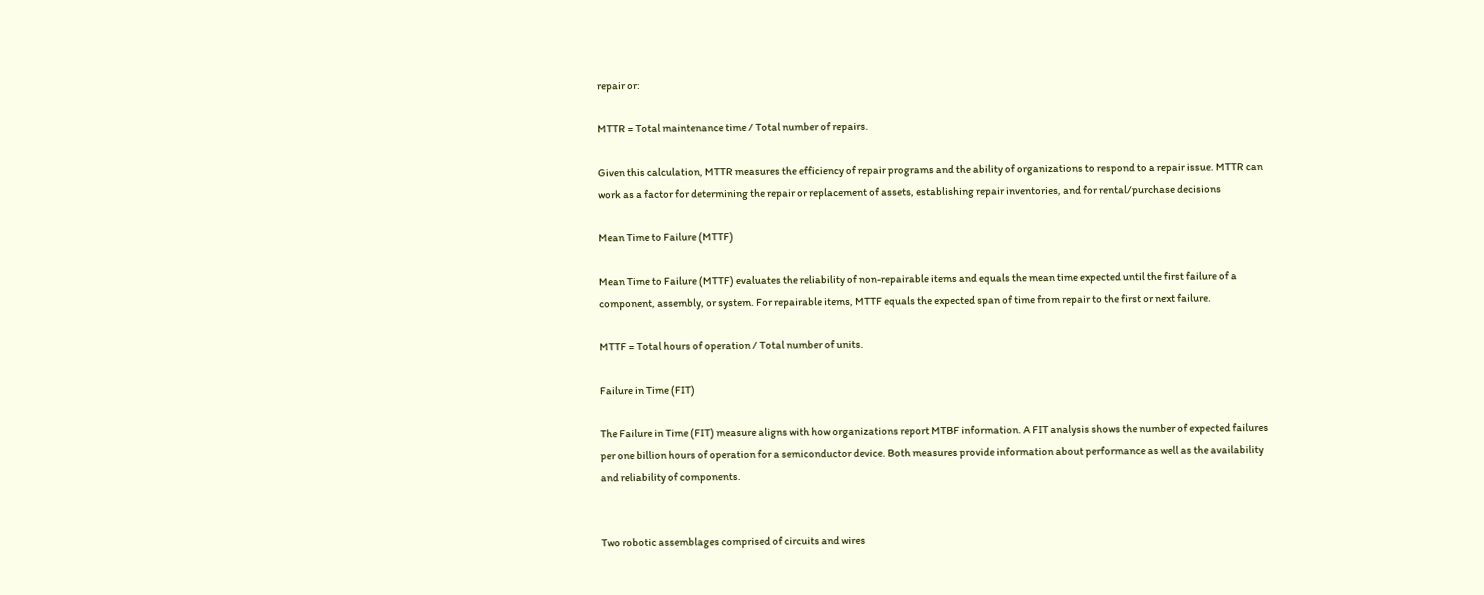repair or:

MTTR = Total maintenance time / Total number of repairs.

Given this calculation, MTTR measures the efficiency of repair programs and the ability of organizations to respond to a repair issue. MTTR can work as a factor for determining the repair or replacement of assets, establishing repair inventories, and for rental/purchase decisions

Mean Time to Failure (MTTF)

Mean Time to Failure (MTTF) evaluates the reliability of non-repairable items and equals the mean time expected until the first failure of a component, assembly, or system. For repairable items, MTTF equals the expected span of time from repair to the first or next failure.

MTTF = Total hours of operation / Total number of units.

Failure in Time (FIT)

The Failure in Time (FIT) measure aligns with how organizations report MTBF information. A FIT analysis shows the number of expected failures per one billion hours of operation for a semiconductor device. Both measures provide information about performance as well as the availability and reliability of components.


Two robotic assemblages comprised of circuits and wires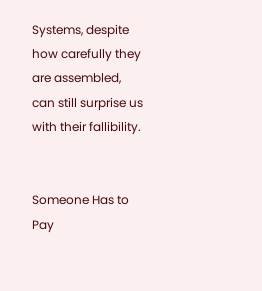Systems, despite how carefully they are assembled, can still surprise us with their fallibility.


Someone Has to Pay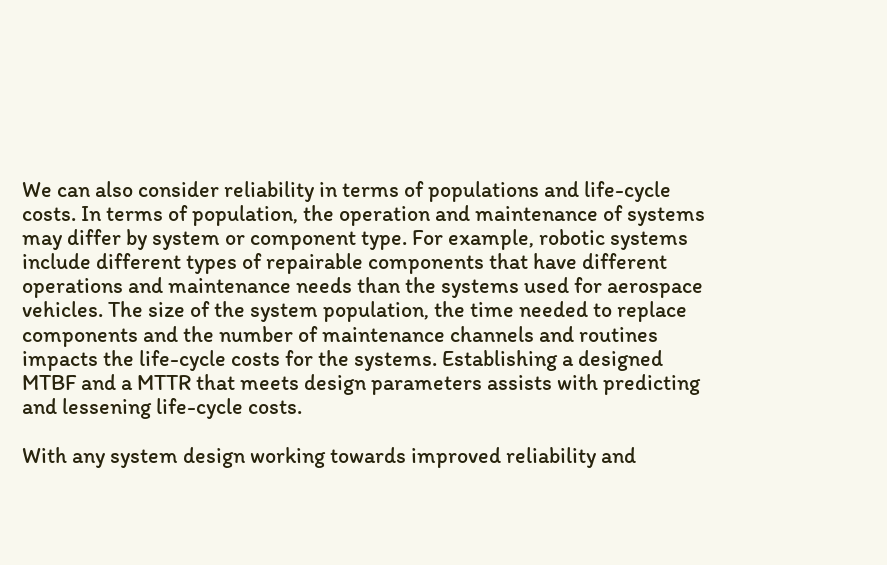We can also consider reliability in terms of populations and life-cycle costs. In terms of population, the operation and maintenance of systems may differ by system or component type. For example, robotic systems include different types of repairable components that have different operations and maintenance needs than the systems used for aerospace vehicles. The size of the system population, the time needed to replace components and the number of maintenance channels and routines impacts the life-cycle costs for the systems. Establishing a designed MTBF and a MTTR that meets design parameters assists with predicting and lessening life-cycle costs.

With any system design working towards improved reliability and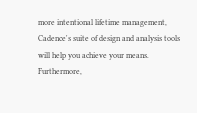more intentional lifetime management, Cadence's suite of design and analysis tools will help you achieve your means. Furthermore,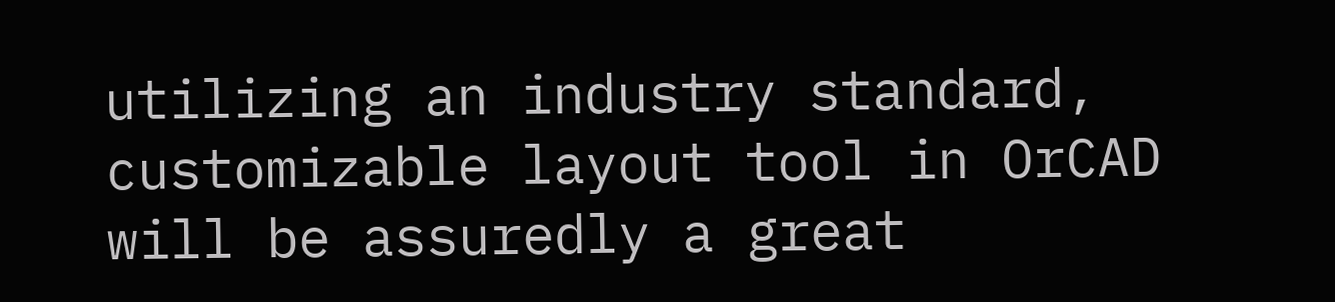utilizing an industry standard, customizable layout tool in OrCAD will be assuredly a great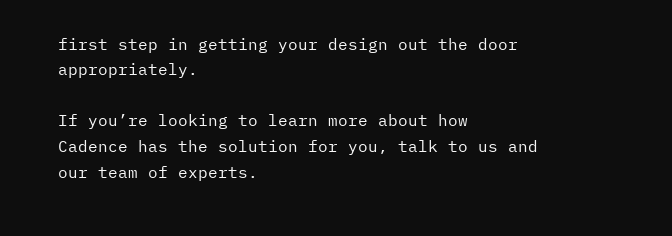first step in getting your design out the door appropriately.

If you’re looking to learn more about how Cadence has the solution for you, talk to us and our team of experts.